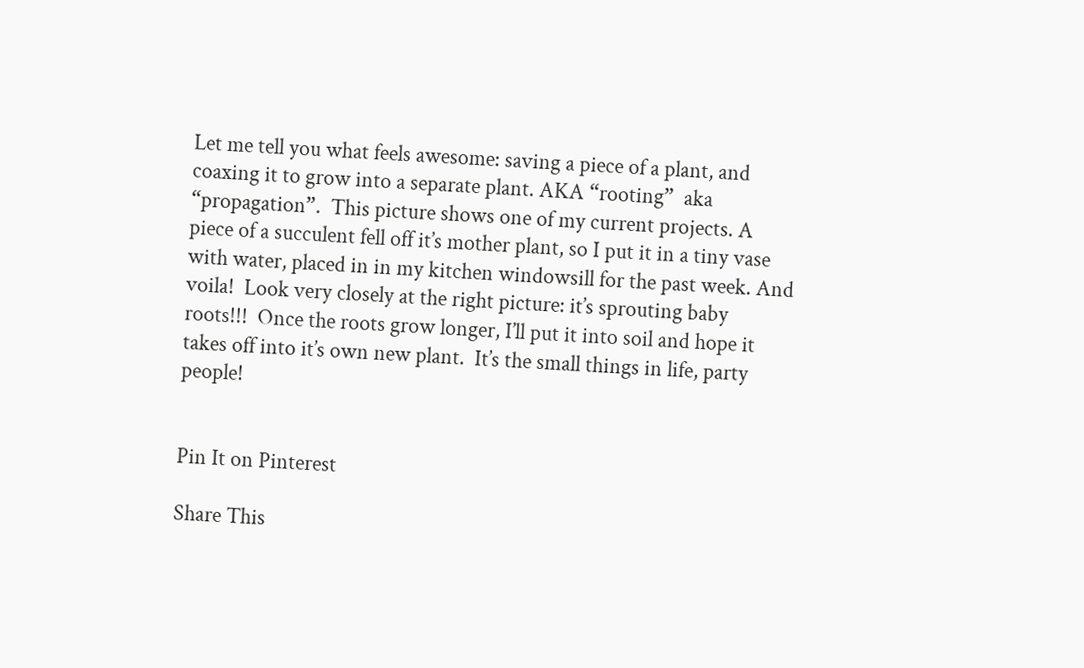Let me tell you what feels awesome: saving a piece of a plant, and coaxing it to grow into a separate plant. AKA “rooting”  aka “propagation”.  This picture shows one of my current projects. A piece of a succulent fell off it’s mother plant, so I put it in a tiny vase with water, placed in in my kitchen windowsill for the past week. And voila!  Look very closely at the right picture: it’s sprouting baby roots!!!  Once the roots grow longer, I’ll put it into soil and hope it takes off into it’s own new plant.  It’s the small things in life, party people!


Pin It on Pinterest

Share This